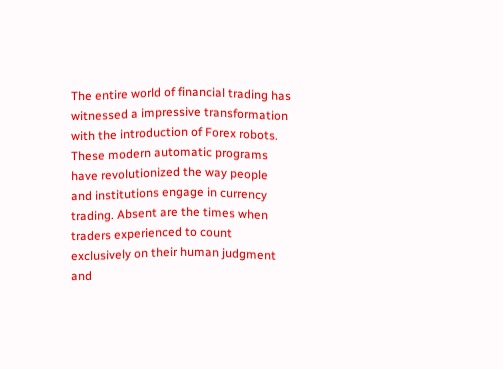The entire world of financial trading has witnessed a impressive transformation with the introduction of Forex robots. These modern automatic programs have revolutionized the way people and institutions engage in currency trading. Absent are the times when traders experienced to count exclusively on their human judgment and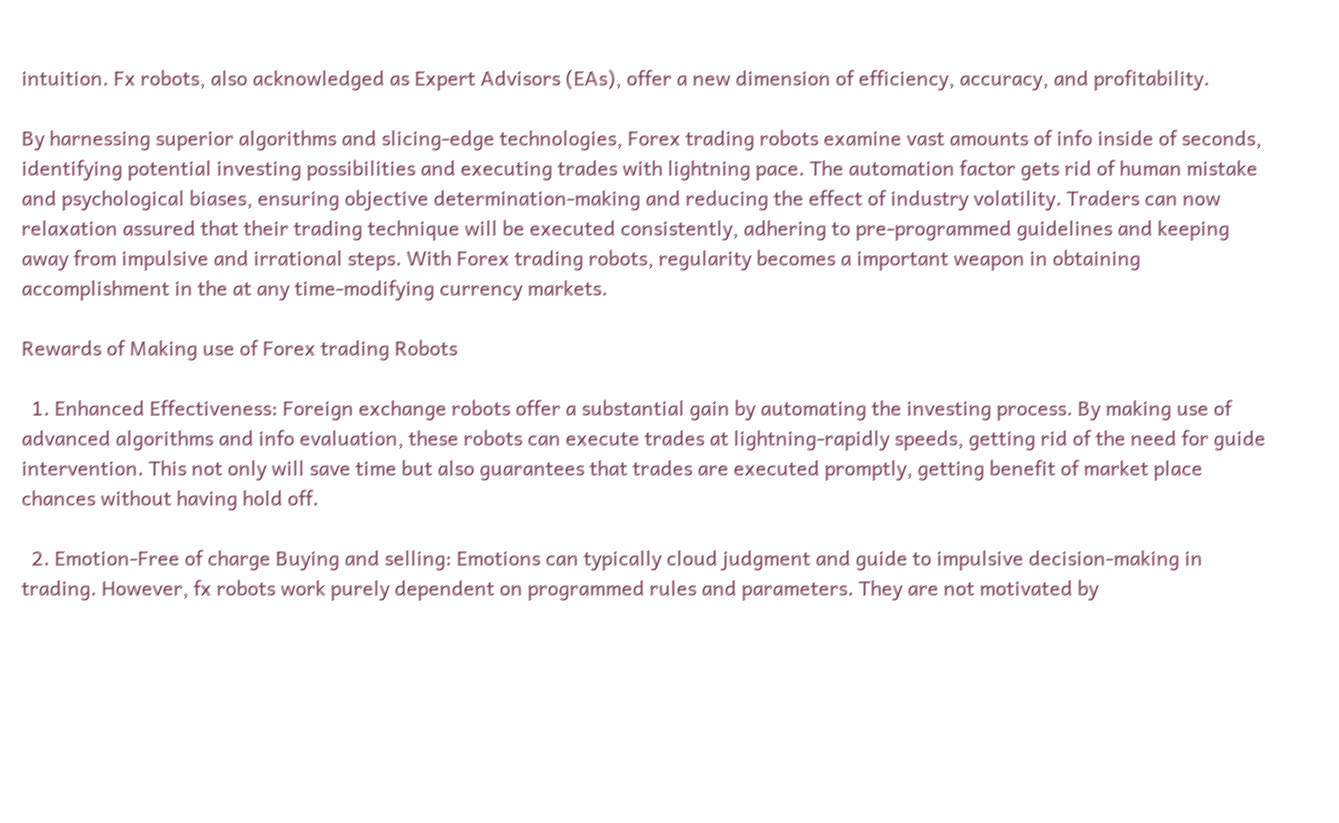intuition. Fx robots, also acknowledged as Expert Advisors (EAs), offer a new dimension of efficiency, accuracy, and profitability.

By harnessing superior algorithms and slicing-edge technologies, Forex trading robots examine vast amounts of info inside of seconds, identifying potential investing possibilities and executing trades with lightning pace. The automation factor gets rid of human mistake and psychological biases, ensuring objective determination-making and reducing the effect of industry volatility. Traders can now relaxation assured that their trading technique will be executed consistently, adhering to pre-programmed guidelines and keeping away from impulsive and irrational steps. With Forex trading robots, regularity becomes a important weapon in obtaining accomplishment in the at any time-modifying currency markets.

Rewards of Making use of Forex trading Robots

  1. Enhanced Effectiveness: Foreign exchange robots offer a substantial gain by automating the investing process. By making use of advanced algorithms and info evaluation, these robots can execute trades at lightning-rapidly speeds, getting rid of the need for guide intervention. This not only will save time but also guarantees that trades are executed promptly, getting benefit of market place chances without having hold off.

  2. Emotion-Free of charge Buying and selling: Emotions can typically cloud judgment and guide to impulsive decision-making in trading. However, fx robots work purely dependent on programmed rules and parameters. They are not motivated by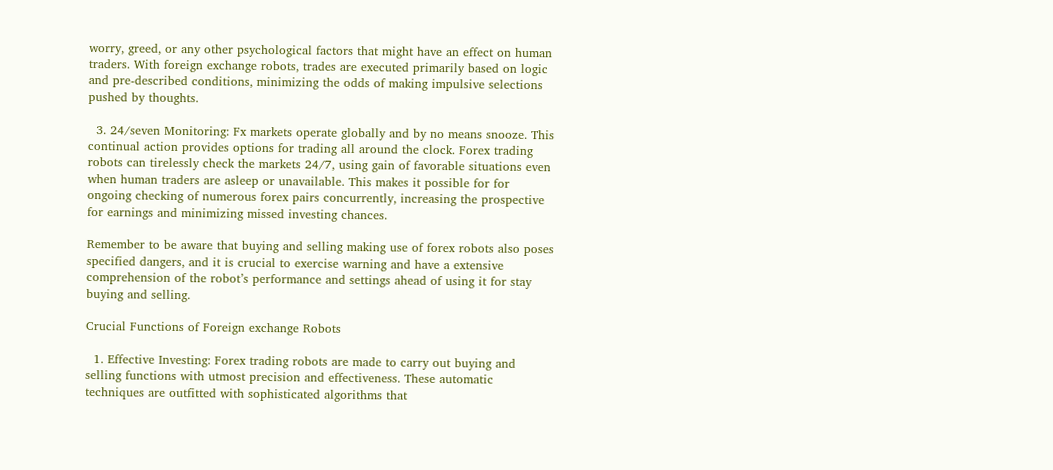worry, greed, or any other psychological factors that might have an effect on human traders. With foreign exchange robots, trades are executed primarily based on logic and pre-described conditions, minimizing the odds of making impulsive selections pushed by thoughts.

  3. 24/seven Monitoring: Fx markets operate globally and by no means snooze. This continual action provides options for trading all around the clock. Forex trading robots can tirelessly check the markets 24/7, using gain of favorable situations even when human traders are asleep or unavailable. This makes it possible for for ongoing checking of numerous forex pairs concurrently, increasing the prospective for earnings and minimizing missed investing chances.

Remember to be aware that buying and selling making use of forex robots also poses specified dangers, and it is crucial to exercise warning and have a extensive comprehension of the robot’s performance and settings ahead of using it for stay buying and selling.

Crucial Functions of Foreign exchange Robots

  1. Effective Investing: Forex trading robots are made to carry out buying and selling functions with utmost precision and effectiveness. These automatic techniques are outfitted with sophisticated algorithms that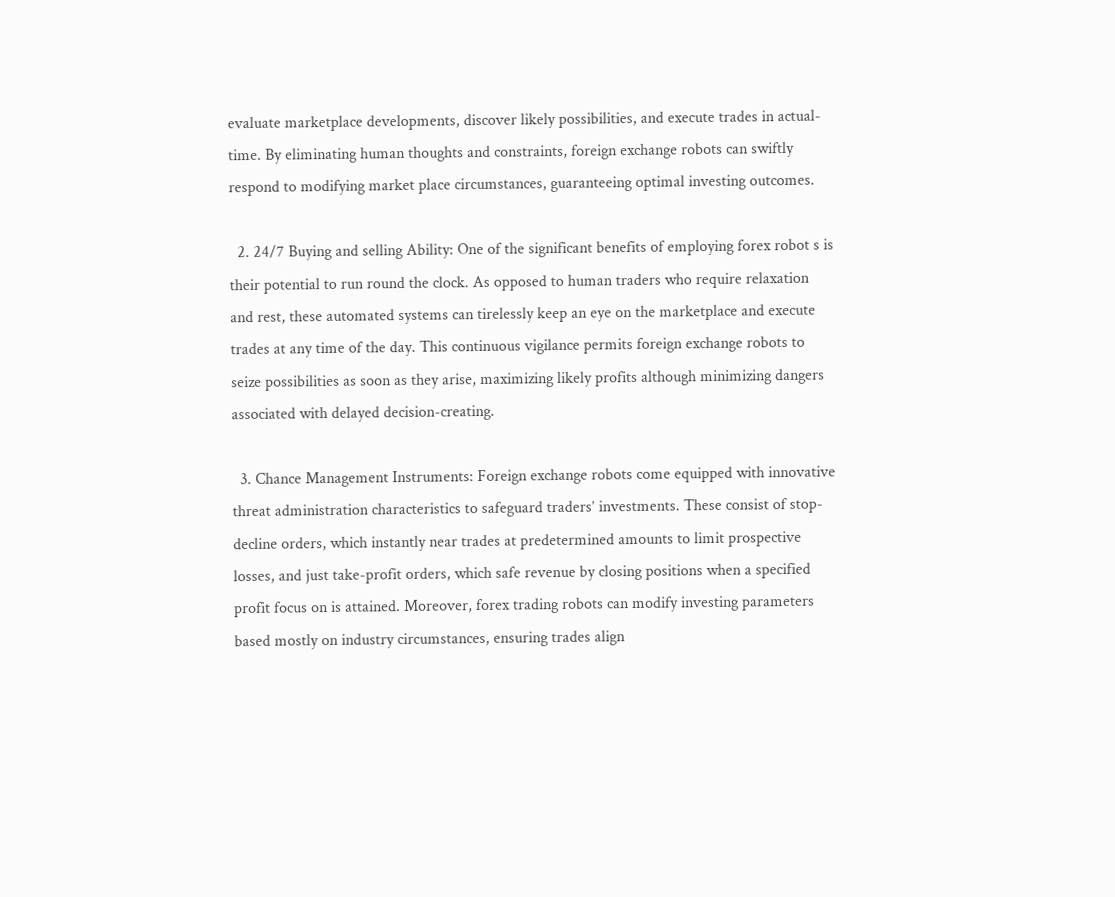evaluate marketplace developments, discover likely possibilities, and execute trades in actual-time. By eliminating human thoughts and constraints, foreign exchange robots can swiftly respond to modifying market place circumstances, guaranteeing optimal investing outcomes.

  2. 24/7 Buying and selling Ability: One of the significant benefits of employing forex robot s is their potential to run round the clock. As opposed to human traders who require relaxation and rest, these automated systems can tirelessly keep an eye on the marketplace and execute trades at any time of the day. This continuous vigilance permits foreign exchange robots to seize possibilities as soon as they arise, maximizing likely profits although minimizing dangers associated with delayed decision-creating.

  3. Chance Management Instruments: Foreign exchange robots come equipped with innovative threat administration characteristics to safeguard traders’ investments. These consist of stop-decline orders, which instantly near trades at predetermined amounts to limit prospective losses, and just take-profit orders, which safe revenue by closing positions when a specified profit focus on is attained. Moreover, forex trading robots can modify investing parameters based mostly on industry circumstances, ensuring trades align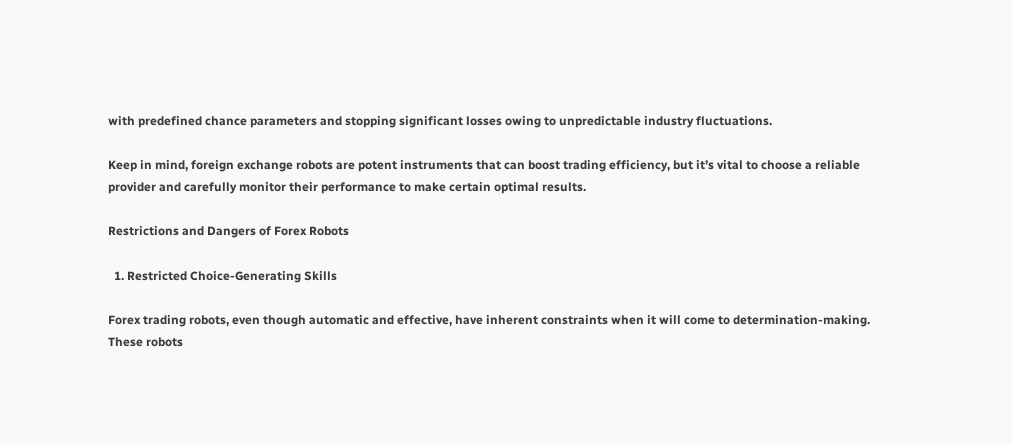with predefined chance parameters and stopping significant losses owing to unpredictable industry fluctuations.

Keep in mind, foreign exchange robots are potent instruments that can boost trading efficiency, but it’s vital to choose a reliable provider and carefully monitor their performance to make certain optimal results.

Restrictions and Dangers of Forex Robots

  1. Restricted Choice-Generating Skills

Forex trading robots, even though automatic and effective, have inherent constraints when it will come to determination-making. These robots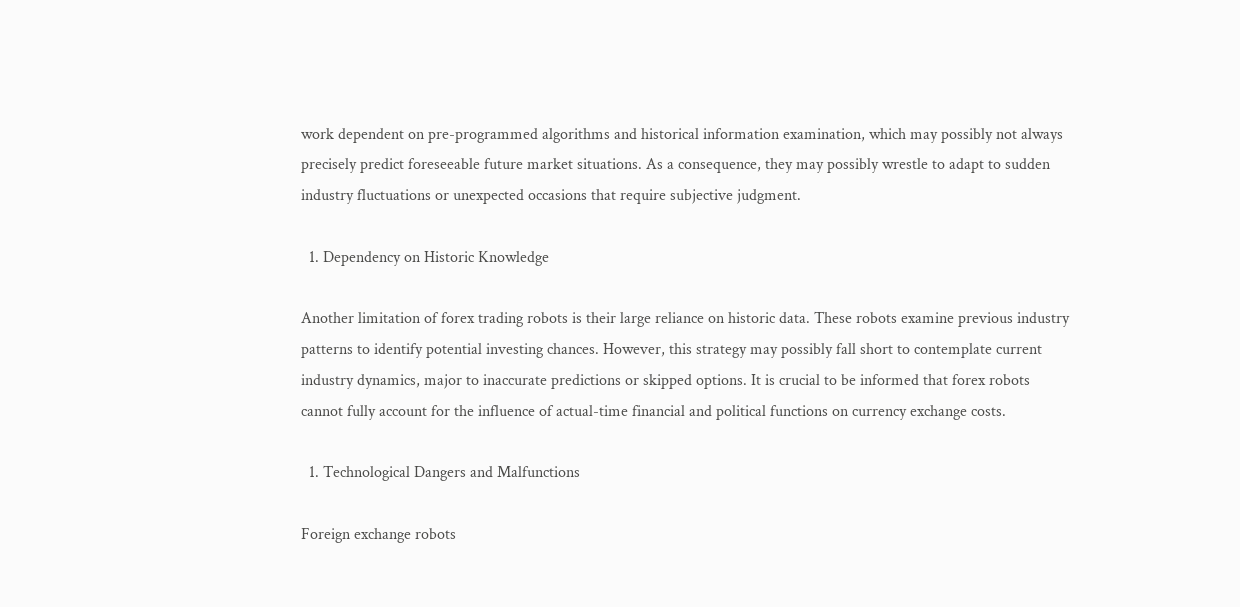work dependent on pre-programmed algorithms and historical information examination, which may possibly not always precisely predict foreseeable future market situations. As a consequence, they may possibly wrestle to adapt to sudden industry fluctuations or unexpected occasions that require subjective judgment.

  1. Dependency on Historic Knowledge

Another limitation of forex trading robots is their large reliance on historic data. These robots examine previous industry patterns to identify potential investing chances. However, this strategy may possibly fall short to contemplate current industry dynamics, major to inaccurate predictions or skipped options. It is crucial to be informed that forex robots cannot fully account for the influence of actual-time financial and political functions on currency exchange costs.

  1. Technological Dangers and Malfunctions

Foreign exchange robots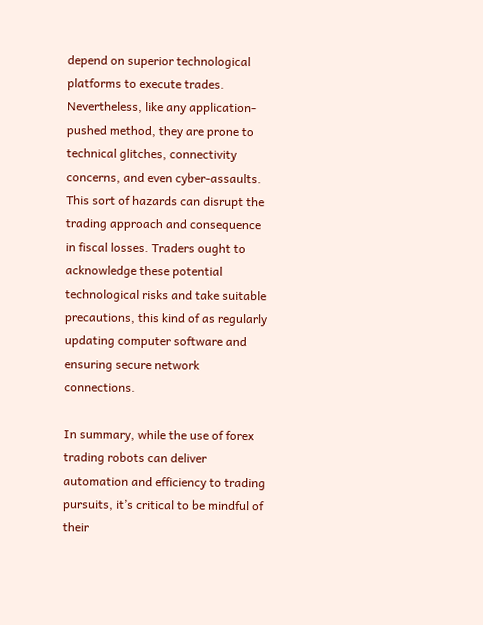depend on superior technological platforms to execute trades. Nevertheless, like any application-pushed method, they are prone to technical glitches, connectivity concerns, and even cyber-assaults. This sort of hazards can disrupt the trading approach and consequence in fiscal losses. Traders ought to acknowledge these potential technological risks and take suitable precautions, this kind of as regularly updating computer software and ensuring secure network connections.

In summary, while the use of forex trading robots can deliver automation and efficiency to trading pursuits, it’s critical to be mindful of their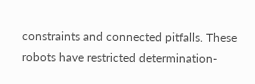constraints and connected pitfalls. These robots have restricted determination-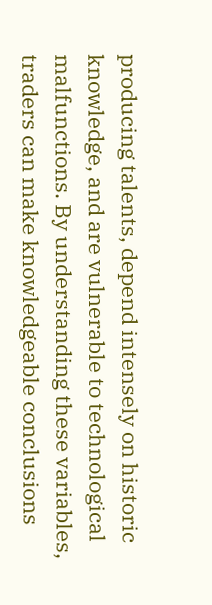producing talents, depend intensely on historic knowledge, and are vulnerable to technological malfunctions. By understanding these variables, traders can make knowledgeable conclusions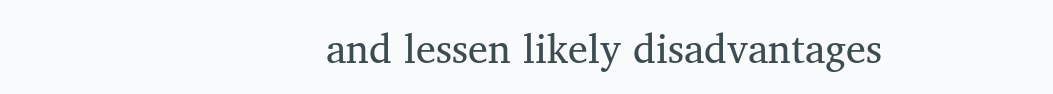and lessen likely disadvantages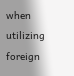when utilizing foreign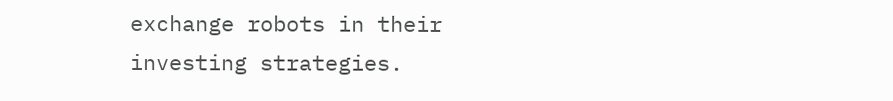exchange robots in their investing strategies.